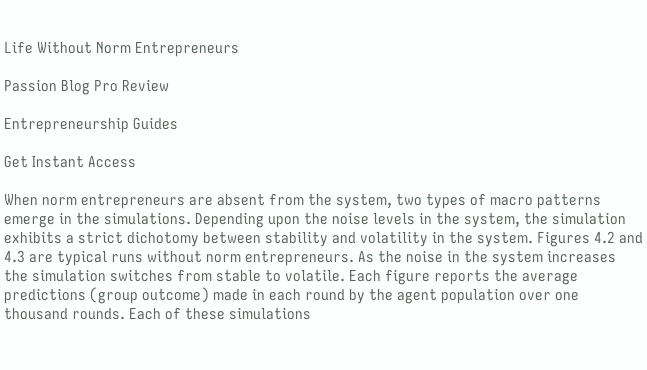Life Without Norm Entrepreneurs

Passion Blog Pro Review

Entrepreneurship Guides

Get Instant Access

When norm entrepreneurs are absent from the system, two types of macro patterns emerge in the simulations. Depending upon the noise levels in the system, the simulation exhibits a strict dichotomy between stability and volatility in the system. Figures 4.2 and 4.3 are typical runs without norm entrepreneurs. As the noise in the system increases the simulation switches from stable to volatile. Each figure reports the average predictions (group outcome) made in each round by the agent population over one thousand rounds. Each of these simulations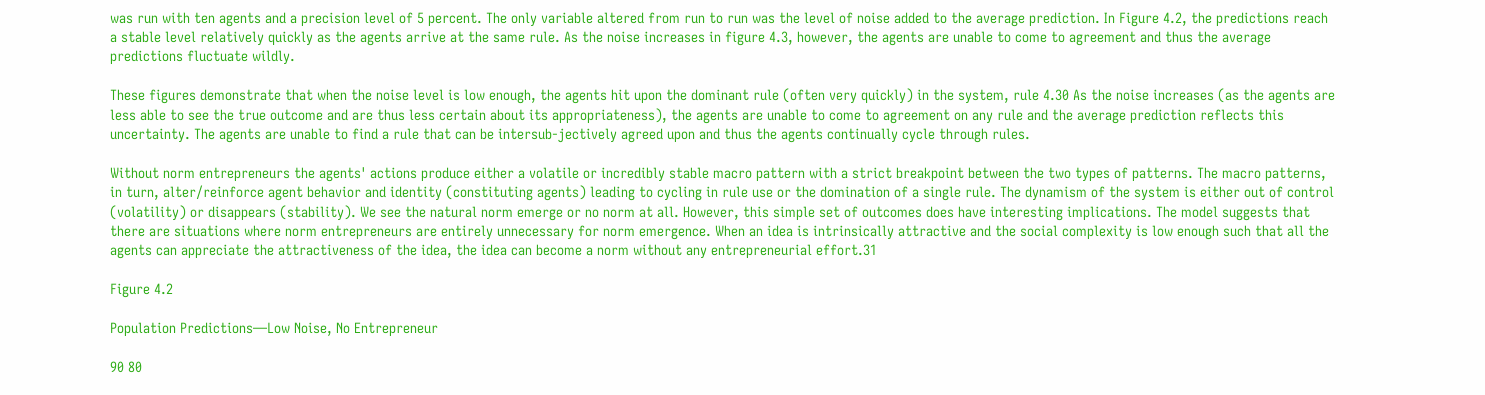was run with ten agents and a precision level of 5 percent. The only variable altered from run to run was the level of noise added to the average prediction. In Figure 4.2, the predictions reach a stable level relatively quickly as the agents arrive at the same rule. As the noise increases in figure 4.3, however, the agents are unable to come to agreement and thus the average predictions fluctuate wildly.

These figures demonstrate that when the noise level is low enough, the agents hit upon the dominant rule (often very quickly) in the system, rule 4.30 As the noise increases (as the agents are less able to see the true outcome and are thus less certain about its appropriateness), the agents are unable to come to agreement on any rule and the average prediction reflects this uncertainty. The agents are unable to find a rule that can be intersub-jectively agreed upon and thus the agents continually cycle through rules.

Without norm entrepreneurs the agents' actions produce either a volatile or incredibly stable macro pattern with a strict breakpoint between the two types of patterns. The macro patterns, in turn, alter/reinforce agent behavior and identity (constituting agents) leading to cycling in rule use or the domination of a single rule. The dynamism of the system is either out of control (volatility) or disappears (stability). We see the natural norm emerge or no norm at all. However, this simple set of outcomes does have interesting implications. The model suggests that there are situations where norm entrepreneurs are entirely unnecessary for norm emergence. When an idea is intrinsically attractive and the social complexity is low enough such that all the agents can appreciate the attractiveness of the idea, the idea can become a norm without any entrepreneurial effort.31

Figure 4.2

Population Predictions—Low Noise, No Entrepreneur

90 80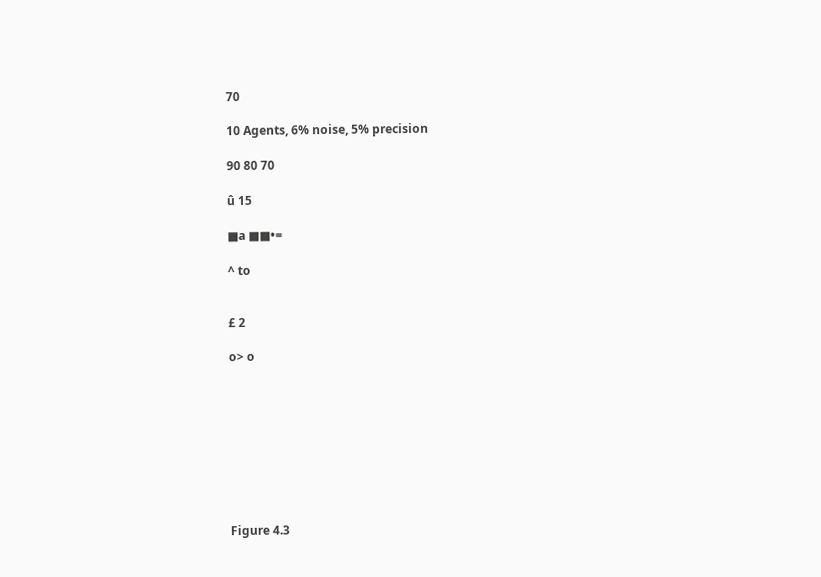70

10 Agents, 6% noise, 5% precision

90 80 70

û 15

■a ■■•=

^ to


£ 2

o> o









Figure 4.3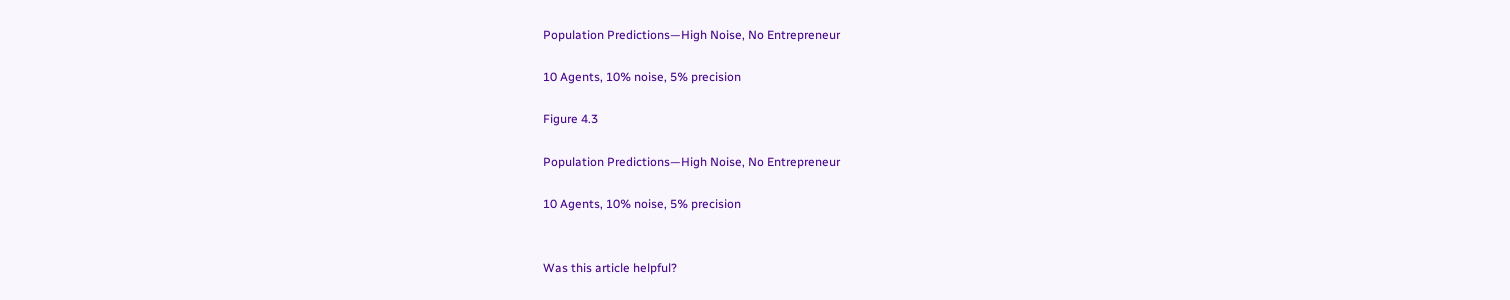Population Predictions—High Noise, No Entrepreneur

10 Agents, 10% noise, 5% precision

Figure 4.3

Population Predictions—High Noise, No Entrepreneur

10 Agents, 10% noise, 5% precision


Was this article helpful?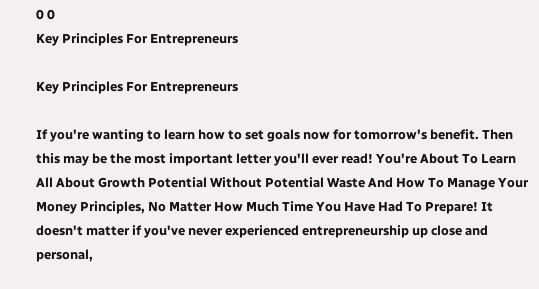0 0
Key Principles For Entrepreneurs

Key Principles For Entrepreneurs

If you're wanting to learn how to set goals now for tomorrow's benefit. Then this may be the most important letter you'll ever read! You're About To Learn All About Growth Potential Without Potential Waste And How To Manage Your Money Principles, No Matter How Much Time You Have Had To Prepare! It doesn't matter if you've never experienced entrepreneurship up close and personal,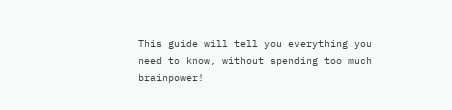This guide will tell you everything you need to know, without spending too much brainpower!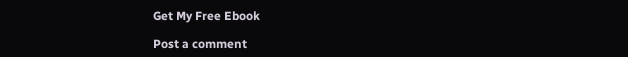Get My Free Ebook

Post a comment